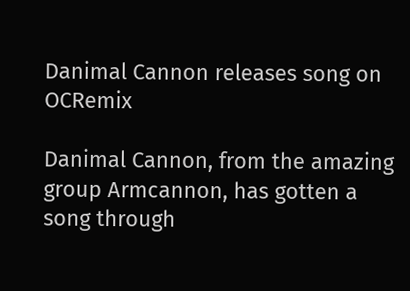Danimal Cannon releases song on OCRemix

Danimal Cannon, from the amazing group Armcannon, has gotten a song through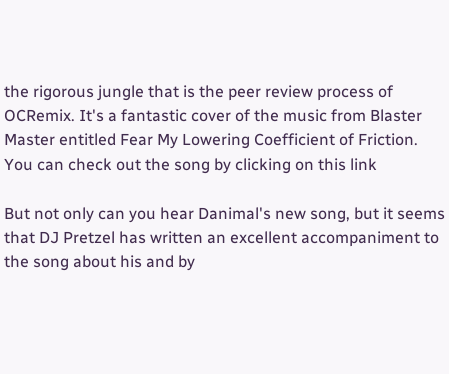the rigorous jungle that is the peer review process of OCRemix. It's a fantastic cover of the music from Blaster Master entitled Fear My Lowering Coefficient of Friction. You can check out the song by clicking on this link

But not only can you hear Danimal's new song, but it seems that DJ Pretzel has written an excellent accompaniment to the song about his and by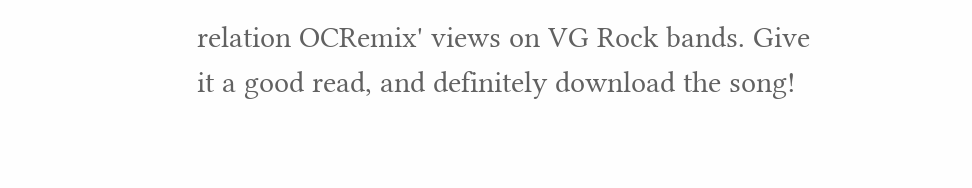relation OCRemix' views on VG Rock bands. Give it a good read, and definitely download the song!